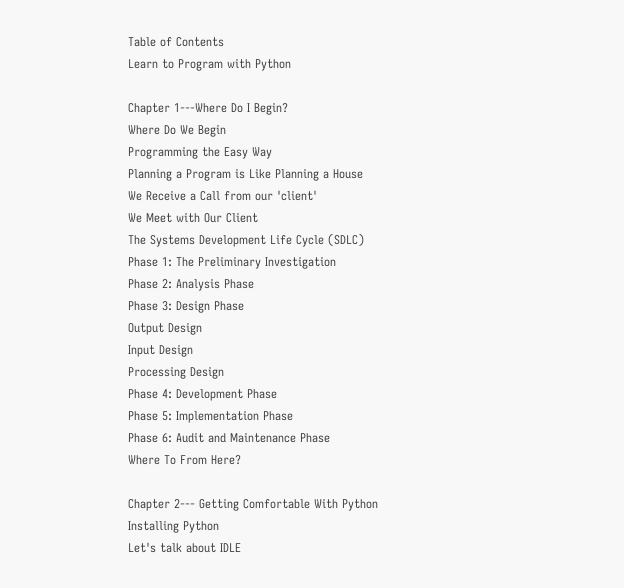Table of Contents
Learn to Program with Python

Chapter 1---Where Do I Begin?
Where Do We Begin
Programming the Easy Way
Planning a Program is Like Planning a House
We Receive a Call from our 'client'
We Meet with Our Client
The Systems Development Life Cycle (SDLC)
Phase 1: The Preliminary Investigation
Phase 2: Analysis Phase
Phase 3: Design Phase
Output Design
Input Design
Processing Design
Phase 4: Development Phase
Phase 5: Implementation Phase
Phase 6: Audit and Maintenance Phase
Where To From Here?

Chapter 2--- Getting Comfortable With Python
Installing Python
Let's talk about IDLE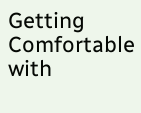Getting Comfortable with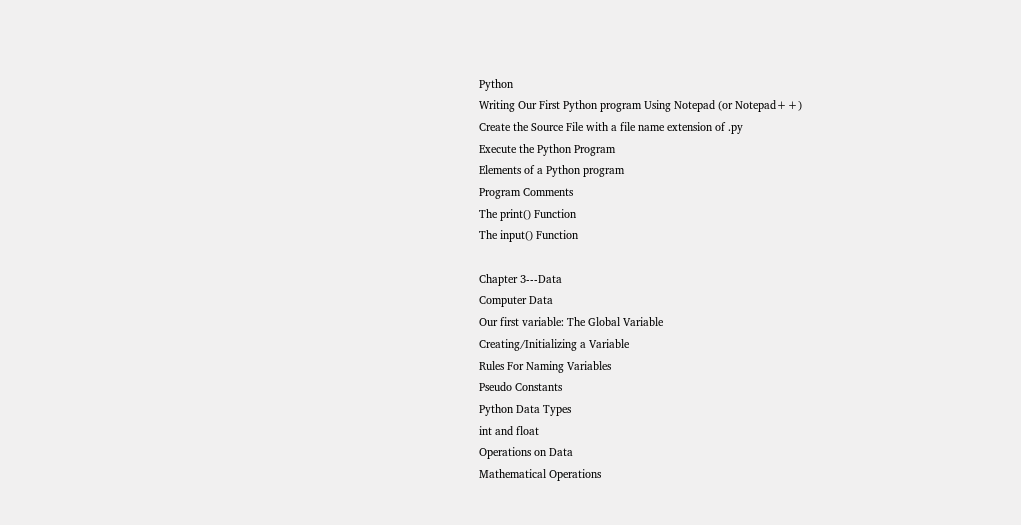Python
Writing Our First Python program Using Notepad (or Notepad++)
Create the Source File with a file name extension of .py
Execute the Python Program
Elements of a Python program
Program Comments
The print() Function
The input() Function

Chapter 3---Data
Computer Data
Our first variable: The Global Variable
Creating/Initializing a Variable
Rules For Naming Variables
Pseudo Constants
Python Data Types
int and float
Operations on Data
Mathematical Operations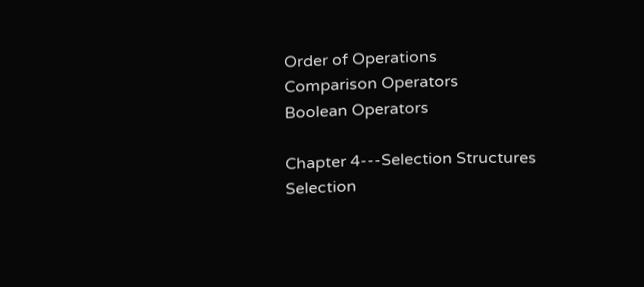Order of Operations
Comparison Operators
Boolean Operators

Chapter 4---Selection Structures
Selection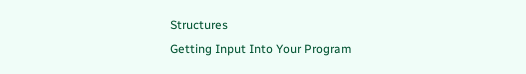Structures
Getting Input Into Your Program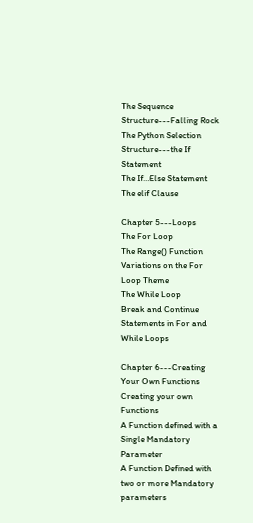The Sequence Structure---Falling Rock
The Python Selection Structure---the If Statement
The If…Else Statement
The elif Clause

Chapter 5---Loops
The For Loop
The Range() Function
Variations on the For Loop Theme
The While Loop
Break and Continue Statements in For and While Loops

Chapter 6---Creating Your Own Functions
Creating your own Functions
A Function defined with a Single Mandatory Parameter
A Function Defined with two or more Mandatory parameters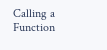Calling a Function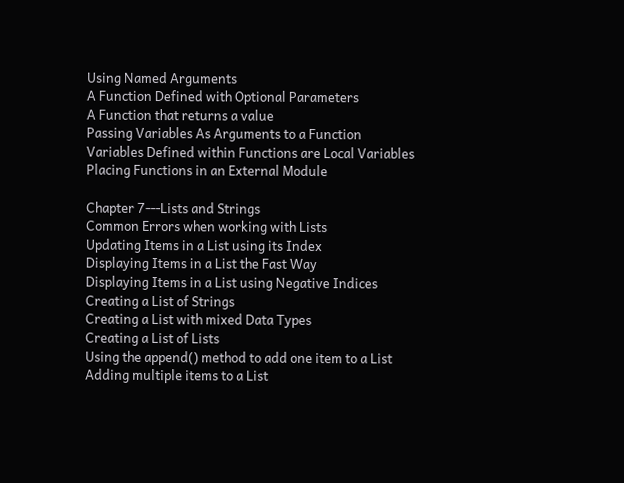Using Named Arguments
A Function Defined with Optional Parameters
A Function that returns a value
Passing Variables As Arguments to a Function
Variables Defined within Functions are Local Variables
Placing Functions in an External Module

Chapter 7---Lists and Strings
Common Errors when working with Lists
Updating Items in a List using its Index
Displaying Items in a List the Fast Way
Displaying Items in a List using Negative Indices
Creating a List of Strings
Creating a List with mixed Data Types
Creating a List of Lists
Using the append() method to add one item to a List
Adding multiple items to a List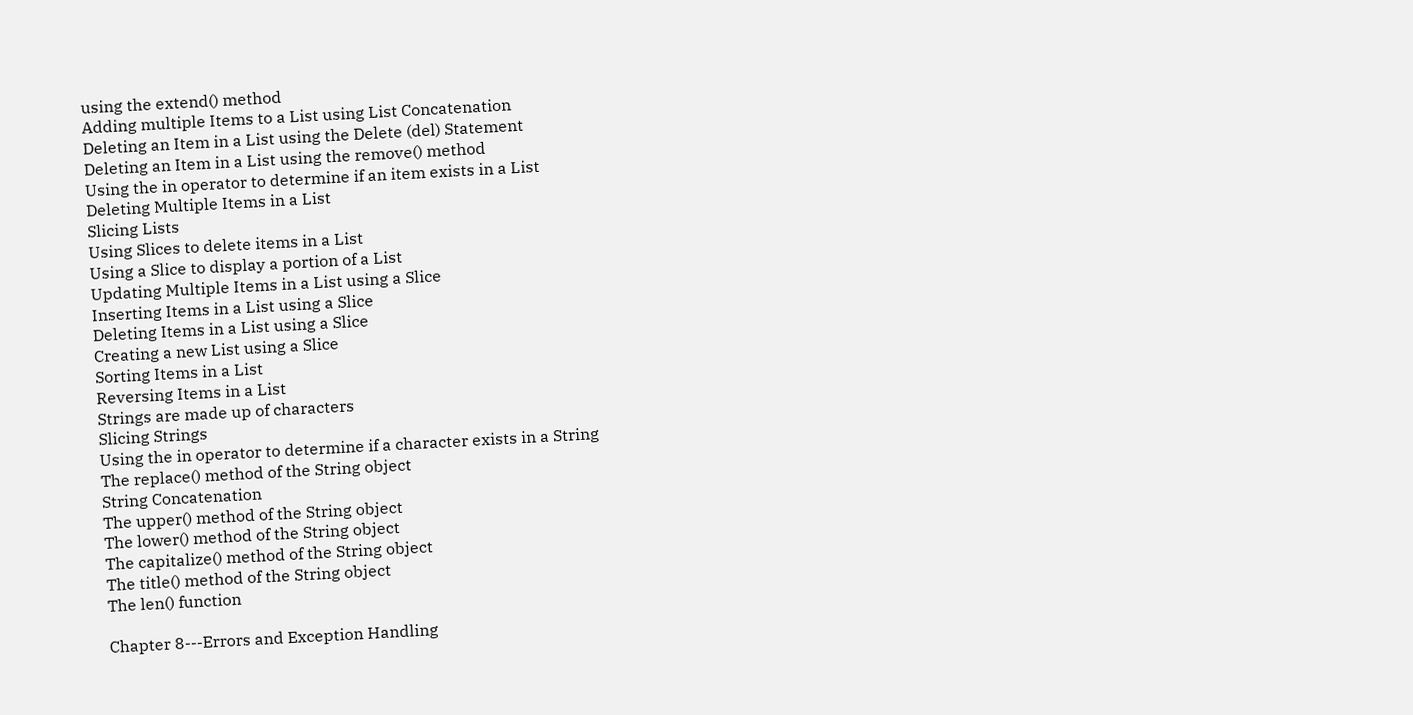using the extend() method
Adding multiple Items to a List using List Concatenation
Deleting an Item in a List using the Delete (del) Statement
Deleting an Item in a List using the remove() method
Using the in operator to determine if an item exists in a List
Deleting Multiple Items in a List
Slicing Lists
Using Slices to delete items in a List
Using a Slice to display a portion of a List
Updating Multiple Items in a List using a Slice
Inserting Items in a List using a Slice
Deleting Items in a List using a Slice
Creating a new List using a Slice
Sorting Items in a List
Reversing Items in a List
Strings are made up of characters
Slicing Strings
Using the in operator to determine if a character exists in a String
The replace() method of the String object
String Concatenation
The upper() method of the String object
The lower() method of the String object
The capitalize() method of the String object
The title() method of the String object
The len() function

Chapter 8---Errors and Exception Handling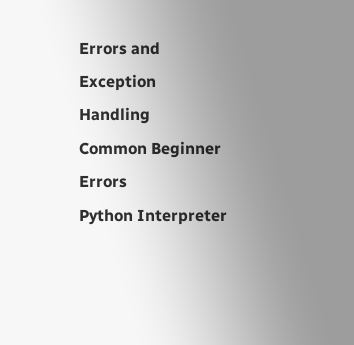Errors and Exception Handling
Common Beginner Errors
Python Interpreter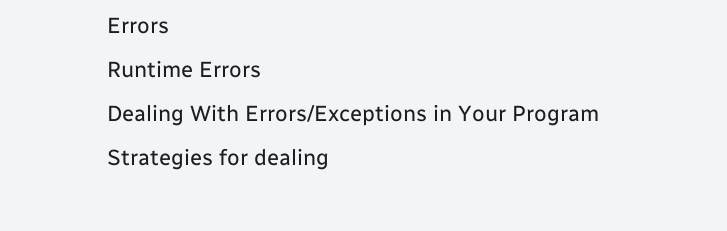Errors
Runtime Errors
Dealing With Errors/Exceptions in Your Program
Strategies for dealing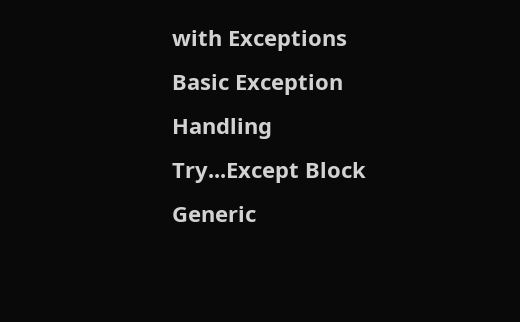with Exceptions
Basic Exception Handling
Try...Except Block
Generic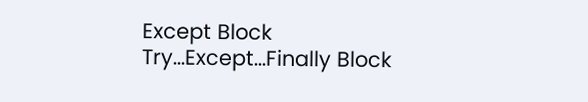Except Block
Try...Except...Finally Block